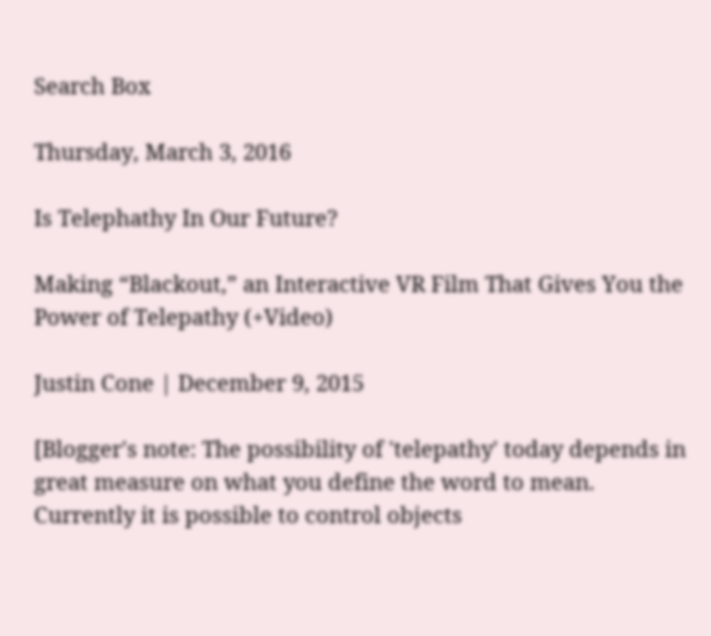Search Box

Thursday, March 3, 2016

Is Telephathy In Our Future?

Making “Blackout,” an Interactive VR Film That Gives You the Power of Telepathy (+Video)

Justin Cone | December 9, 2015

[Blogger's note: The possibility of 'telepathy' today depends in great measure on what you define the word to mean. Currently it is possible to control objects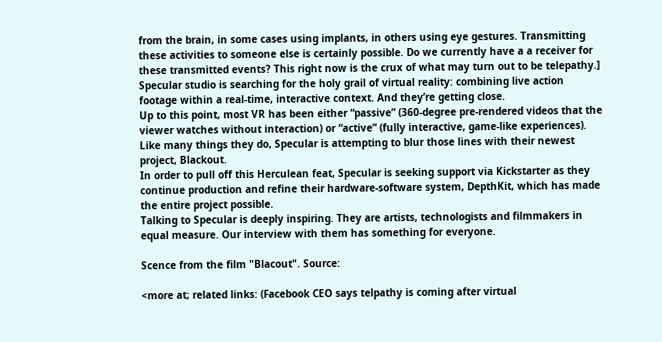from the brain, in some cases using implants, in others using eye gestures. Transmitting these activities to someone else is certainly possible. Do we currently have a a receiver for these transmitted events? This right now is the crux of what may turn out to be telepathy.]
Specular studio is searching for the holy grail of virtual reality: combining live action footage within a real-time, interactive context. And they’re getting close.
Up to this point, most VR has been either “passive” (360-degree pre-rendered videos that the viewer watches without interaction) or “active” (fully interactive, game-like experiences). Like many things they do, Specular is attempting to blur those lines with their newest project, Blackout.
In order to pull off this Herculean feat, Specular is seeking support via Kickstarter as they continue production and refine their hardware-software system, DepthKit, which has made the entire project possible.
Talking to Specular is deeply inspiring. They are artists, technologists and filmmakers in equal measure. Our interview with them has something for everyone.

Scence from the film "Blacout". Source:

<more at; related links: (Facebook CEO says telpathy is coming after virtual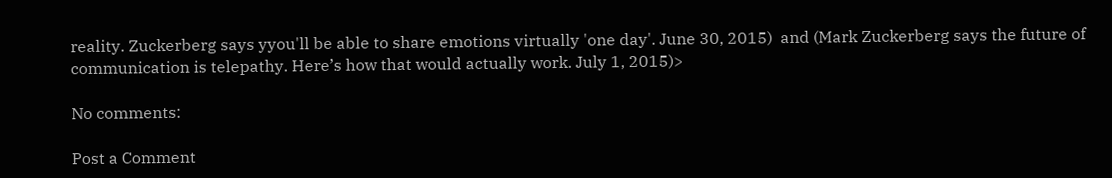reality. Zuckerberg says yyou'll be able to share emotions virtually 'one day'. June 30, 2015)  and (Mark Zuckerberg says the future of communication is telepathy. Here’s how that would actually work. July 1, 2015)>

No comments:

Post a Comment